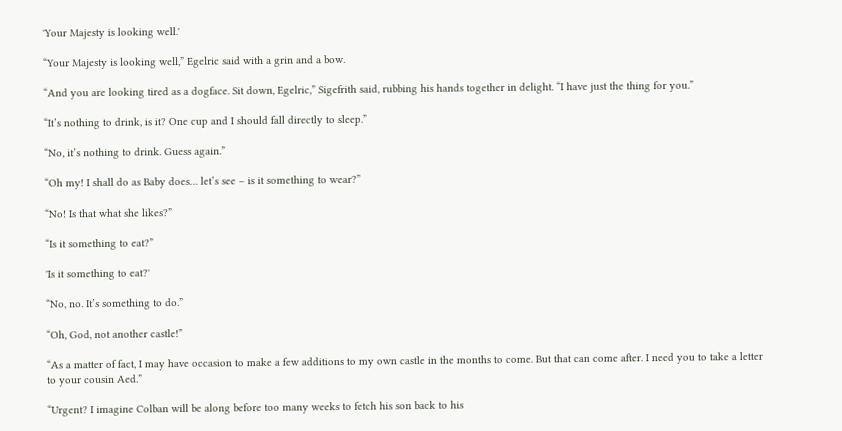'Your Majesty is looking well.'

“Your Majesty is looking well,” Egelric said with a grin and a bow.

“And you are looking tired as a dogface. Sit down, Egelric,” Sigefrith said, rubbing his hands together in delight. “I have just the thing for you.”

“It’s nothing to drink, is it? One cup and I should fall directly to sleep.”

“No, it’s nothing to drink. Guess again.”

“Oh my! I shall do as Baby does… let’s see – is it something to wear?”

“No! Is that what she likes?”

“Is it something to eat?”

'Is it something to eat?'

“No, no. It’s something to do.”

“Oh, God, not another castle!”

“As a matter of fact, I may have occasion to make a few additions to my own castle in the months to come. But that can come after. I need you to take a letter to your cousin Aed.”

“Urgent? I imagine Colban will be along before too many weeks to fetch his son back to his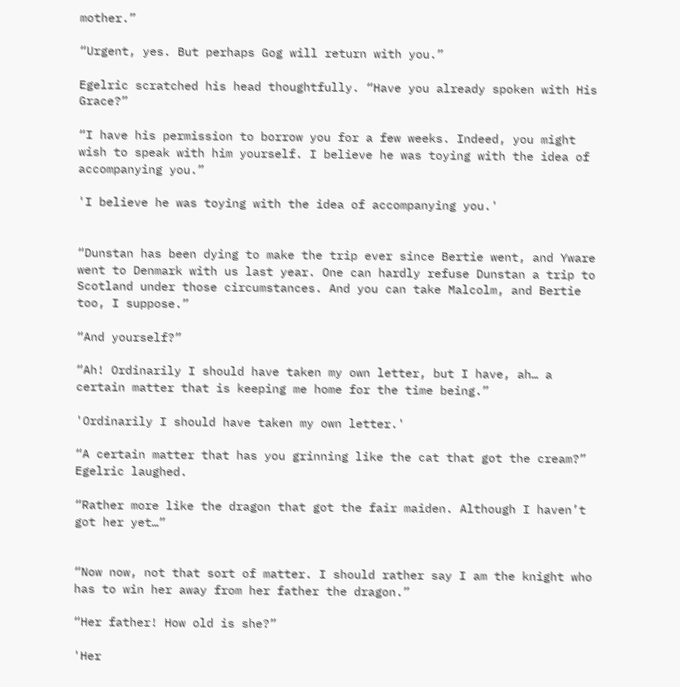mother.”

“Urgent, yes. But perhaps Gog will return with you.”

Egelric scratched his head thoughtfully. “Have you already spoken with His Grace?”

“I have his permission to borrow you for a few weeks. Indeed, you might wish to speak with him yourself. I believe he was toying with the idea of accompanying you.”

'I believe he was toying with the idea of accompanying you.'


“Dunstan has been dying to make the trip ever since Bertie went, and Yware went to Denmark with us last year. One can hardly refuse Dunstan a trip to Scotland under those circumstances. And you can take Malcolm, and Bertie too, I suppose.”

“And yourself?”

“Ah! Ordinarily I should have taken my own letter, but I have, ah… a certain matter that is keeping me home for the time being.”

'Ordinarily I should have taken my own letter.'

“A certain matter that has you grinning like the cat that got the cream?” Egelric laughed.

“Rather more like the dragon that got the fair maiden. Although I haven’t got her yet…”


“Now now, not that sort of matter. I should rather say I am the knight who has to win her away from her father the dragon.”

“Her father! How old is she?”

'Her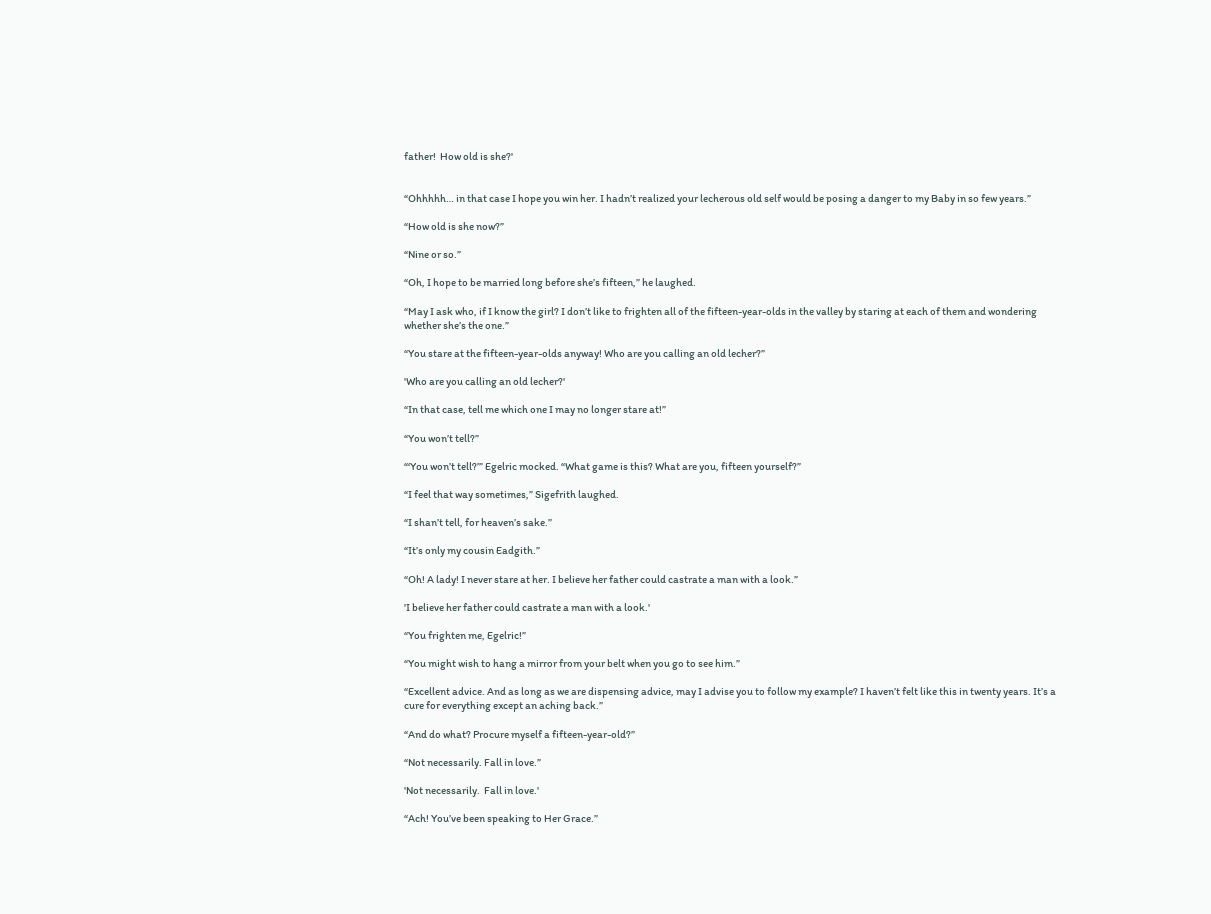father!  How old is she?'


“Ohhhhh… in that case I hope you win her. I hadn’t realized your lecherous old self would be posing a danger to my Baby in so few years.”

“How old is she now?”

“Nine or so.”

“Oh, I hope to be married long before she’s fifteen,” he laughed.

“May I ask who, if I know the girl? I don’t like to frighten all of the fifteen-year-olds in the valley by staring at each of them and wondering whether she’s the one.”

“You stare at the fifteen-year-olds anyway! Who are you calling an old lecher?”

'Who are you calling an old lecher?'

“In that case, tell me which one I may no longer stare at!”

“You won’t tell?”

“‘You won’t tell?’” Egelric mocked. “What game is this? What are you, fifteen yourself?”

“I feel that way sometimes,” Sigefrith laughed.

“I shan’t tell, for heaven’s sake.”

“It’s only my cousin Eadgith.”

“Oh! A lady! I never stare at her. I believe her father could castrate a man with a look.”

'I believe her father could castrate a man with a look.'

“You frighten me, Egelric!”

“You might wish to hang a mirror from your belt when you go to see him.”

“Excellent advice. And as long as we are dispensing advice, may I advise you to follow my example? I haven’t felt like this in twenty years. It’s a cure for everything except an aching back.”

“And do what? Procure myself a fifteen-year-old?”

“Not necessarily. Fall in love.”

'Not necessarily.  Fall in love.'

“Ach! You’ve been speaking to Her Grace.”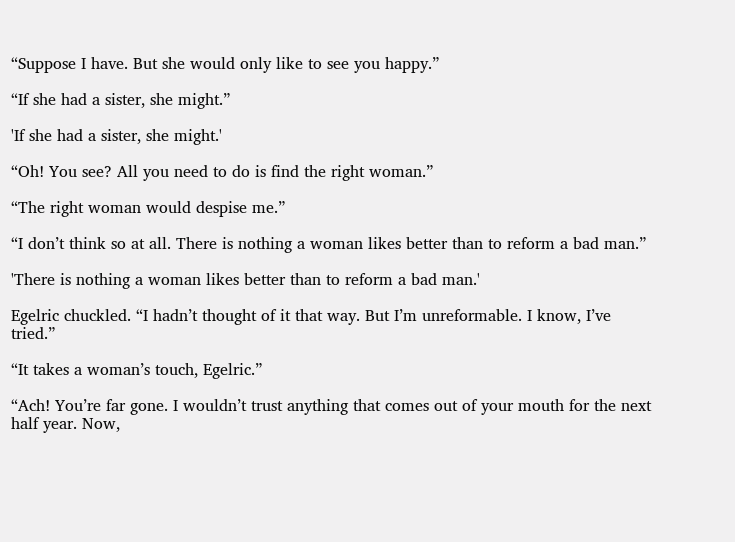“Suppose I have. But she would only like to see you happy.”

“If she had a sister, she might.”

'If she had a sister, she might.'

“Oh! You see? All you need to do is find the right woman.”

“The right woman would despise me.”

“I don’t think so at all. There is nothing a woman likes better than to reform a bad man.”

'There is nothing a woman likes better than to reform a bad man.'

Egelric chuckled. “I hadn’t thought of it that way. But I’m unreformable. I know, I’ve tried.”

“It takes a woman’s touch, Egelric.”

“Ach! You’re far gone. I wouldn’t trust anything that comes out of your mouth for the next half year. Now,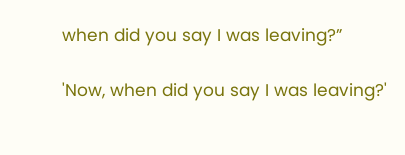when did you say I was leaving?”

'Now, when did you say I was leaving?'